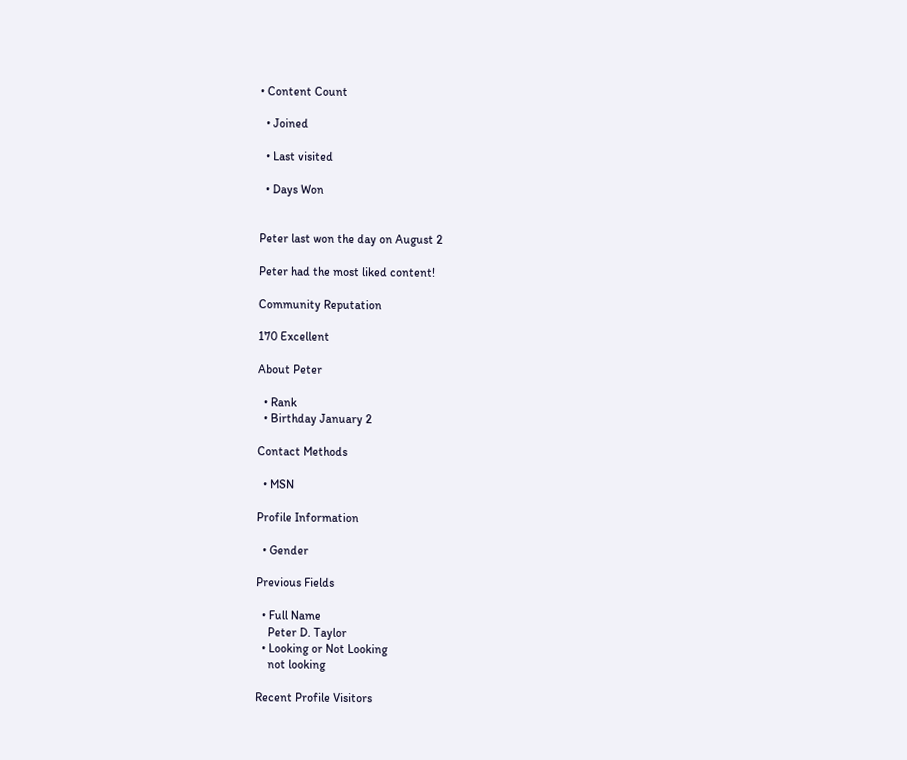• Content Count

  • Joined

  • Last visited

  • Days Won


Peter last won the day on August 2

Peter had the most liked content!

Community Reputation

170 Excellent

About Peter

  • Rank
  • Birthday January 2

Contact Methods

  • MSN

Profile Information

  • Gender

Previous Fields

  • Full Name
    Peter D. Taylor
  • Looking or Not Looking
    not looking

Recent Profile Visitors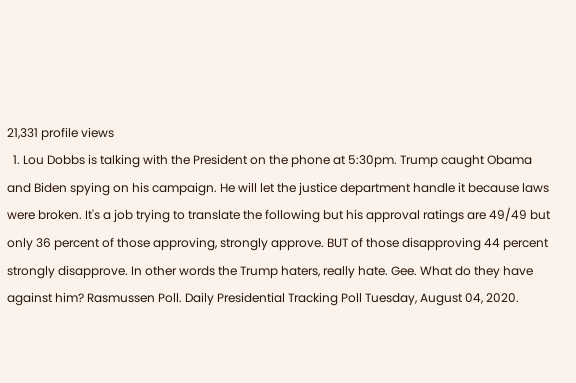21,331 profile views
  1. Lou Dobbs is talking with the President on the phone at 5:30pm. Trump caught Obama and Biden spying on his campaign. He will let the justice department handle it because laws were broken. It's a job trying to translate the following but his approval ratings are 49/49 but only 36 percent of those approving, strongly approve. BUT of those disapproving 44 percent strongly disapprove. In other words the Trump haters, really hate. Gee. What do they have against him? Rasmussen Poll. Daily Presidential Tracking Poll Tuesday, August 04, 2020.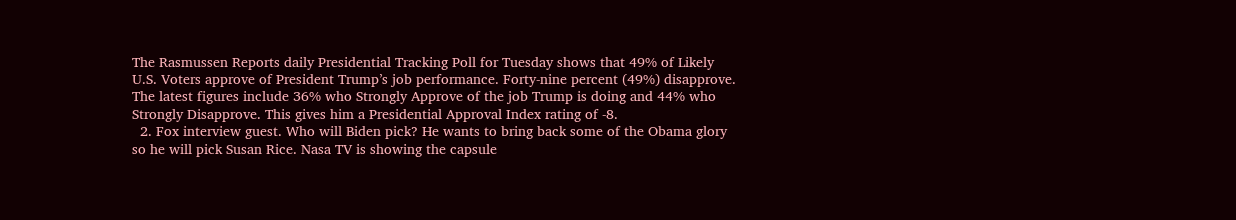The Rasmussen Reports daily Presidential Tracking Poll for Tuesday shows that 49% of Likely U.S. Voters approve of President Trump’s job performance. Forty-nine percent (49%) disapprove. The latest figures include 36% who Strongly Approve of the job Trump is doing and 44% who Strongly Disapprove. This gives him a Presidential Approval Index rating of -8.
  2. Fox interview guest. Who will Biden pick? He wants to bring back some of the Obama glory so he will pick Susan Rice. Nasa TV is showing the capsule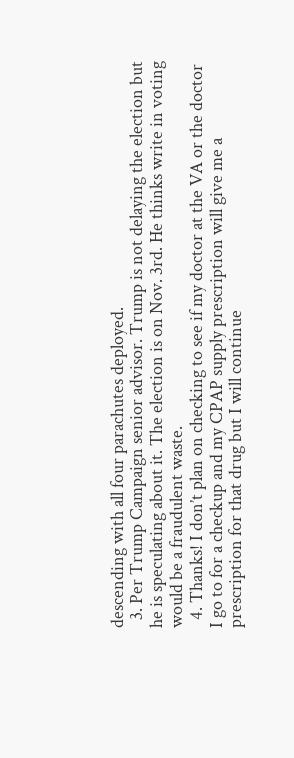descending with all four parachutes deployed.
  3. Per Trump Campaign senior advisor. Trump is not delaying the election but he is speculating about it. The election is on Nov. 3rd. He thinks write in voting would be a fraudulent waste.
  4. Thanks! I don’t plan on checking to see if my doctor at the VA or the doctor I go to for a checkup and my CPAP supply prescription will give me a prescription for that drug but I will continue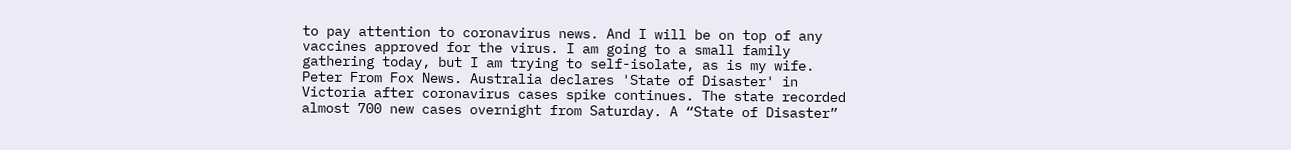to pay attention to coronavirus news. And I will be on top of any vaccines approved for the virus. I am going to a small family gathering today, but I am trying to self-isolate, as is my wife. Peter From Fox News. Australia declares 'State of Disaster' in Victoria after coronavirus cases spike continues. The state recorded almost 700 new cases overnight from Saturday. A “State of Disaster”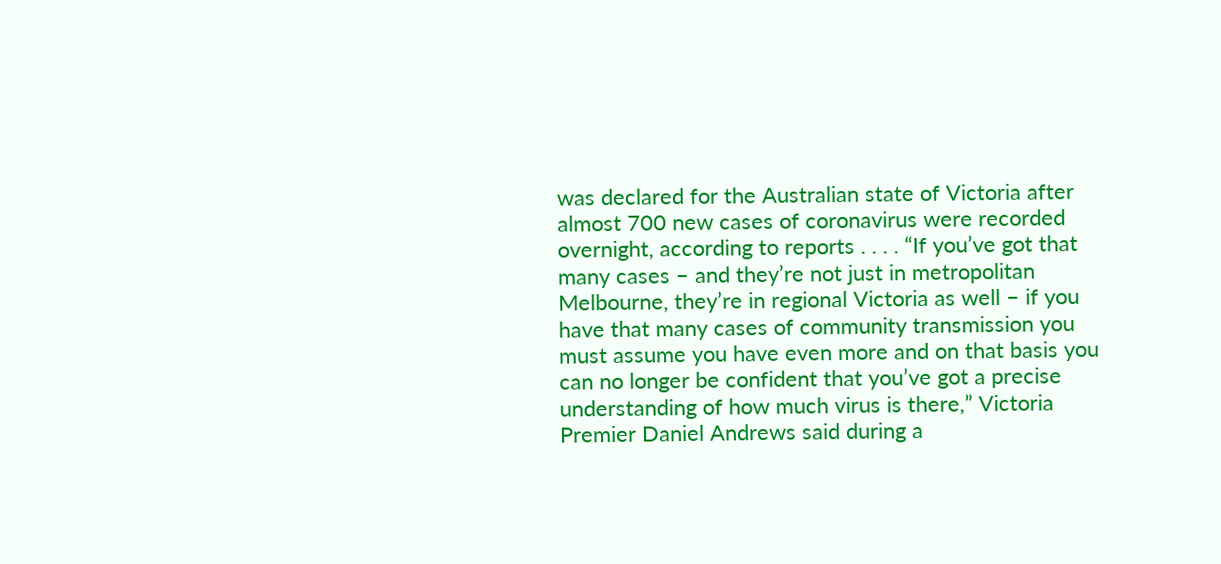was declared for the Australian state of Victoria after almost 700 new cases of coronavirus were recorded overnight, according to reports . . . . “If you’ve got that many cases – and they’re not just in metropolitan Melbourne, they’re in regional Victoria as well – if you have that many cases of community transmission you must assume you have even more and on that basis you can no longer be confident that you’ve got a precise understanding of how much virus is there,” Victoria Premier Daniel Andrews said during a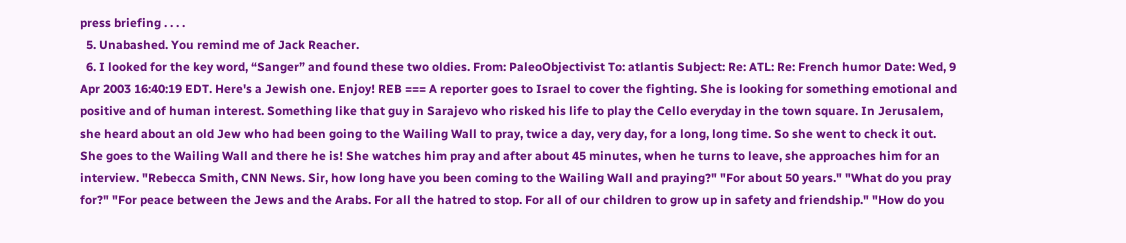press briefing . . . .
  5. Unabashed. You remind me of Jack Reacher.
  6. I looked for the key word, “Sanger” and found these two oldies. From: PaleoObjectivist To: atlantis Subject: Re: ATL: Re: French humor Date: Wed, 9 Apr 2003 16:40:19 EDT. Here's a Jewish one. Enjoy! REB === A reporter goes to Israel to cover the fighting. She is looking for something emotional and positive and of human interest. Something like that guy in Sarajevo who risked his life to play the Cello everyday in the town square. In Jerusalem, she heard about an old Jew who had been going to the Wailing Wall to pray, twice a day, very day, for a long, long time. So she went to check it out. She goes to the Wailing Wall and there he is! She watches him pray and after about 45 minutes, when he turns to leave, she approaches him for an interview. "Rebecca Smith, CNN News. Sir, how long have you been coming to the Wailing Wall and praying?" "For about 50 years." "What do you pray for?" "For peace between the Jews and the Arabs. For all the hatred to stop. For all of our children to grow up in safety and friendship." "How do you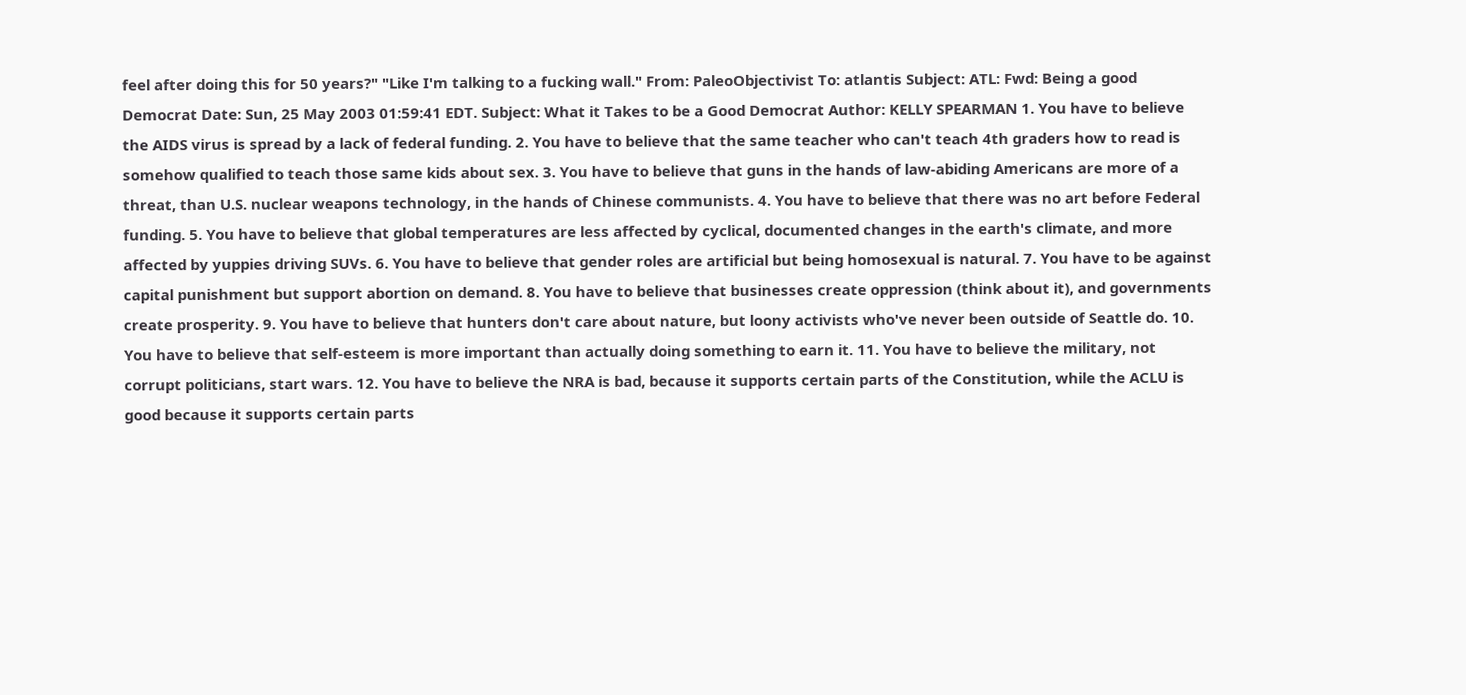feel after doing this for 50 years?" "Like I'm talking to a fucking wall." From: PaleoObjectivist To: atlantis Subject: ATL: Fwd: Being a good Democrat Date: Sun, 25 May 2003 01:59:41 EDT. Subject: What it Takes to be a Good Democrat Author: KELLY SPEARMAN 1. You have to believe the AIDS virus is spread by a lack of federal funding. 2. You have to believe that the same teacher who can't teach 4th graders how to read is somehow qualified to teach those same kids about sex. 3. You have to believe that guns in the hands of law-abiding Americans are more of a threat, than U.S. nuclear weapons technology, in the hands of Chinese communists. 4. You have to believe that there was no art before Federal funding. 5. You have to believe that global temperatures are less affected by cyclical, documented changes in the earth's climate, and more affected by yuppies driving SUVs. 6. You have to believe that gender roles are artificial but being homosexual is natural. 7. You have to be against capital punishment but support abortion on demand. 8. You have to believe that businesses create oppression (think about it), and governments create prosperity. 9. You have to believe that hunters don't care about nature, but loony activists who've never been outside of Seattle do. 10. You have to believe that self-esteem is more important than actually doing something to earn it. 11. You have to believe the military, not corrupt politicians, start wars. 12. You have to believe the NRA is bad, because it supports certain parts of the Constitution, while the ACLU is good because it supports certain parts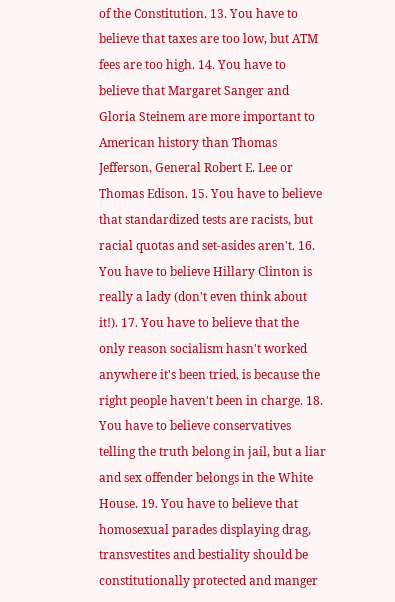of the Constitution. 13. You have to believe that taxes are too low, but ATM fees are too high. 14. You have to believe that Margaret Sanger and Gloria Steinem are more important to American history than Thomas Jefferson, General Robert E. Lee or Thomas Edison. 15. You have to believe that standardized tests are racists, but racial quotas and set-asides aren't. 16. You have to believe Hillary Clinton is really a lady (don't even think about it!). 17. You have to believe that the only reason socialism hasn't worked anywhere it's been tried, is because the right people haven't been in charge. 18. You have to believe conservatives telling the truth belong in jail, but a liar and sex offender belongs in the White House. 19. You have to believe that homosexual parades displaying drag, transvestites and bestiality should be constitutionally protected and manger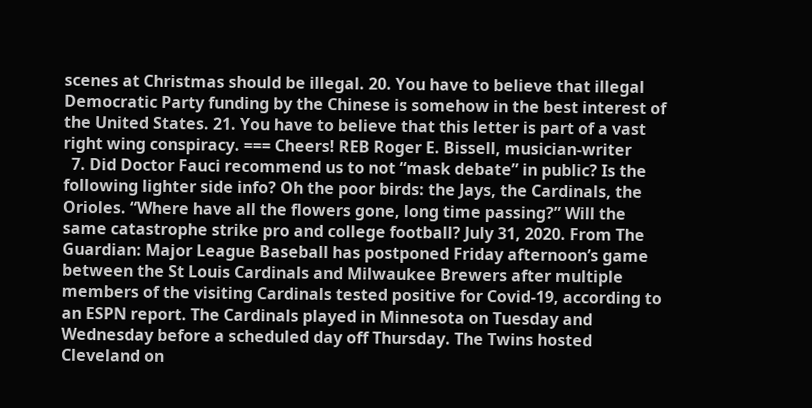scenes at Christmas should be illegal. 20. You have to believe that illegal Democratic Party funding by the Chinese is somehow in the best interest of the United States. 21. You have to believe that this letter is part of a vast right wing conspiracy. === Cheers! REB Roger E. Bissell, musician-writer
  7. Did Doctor Fauci recommend us to not “mask debate” in public? Is the following lighter side info? Oh the poor birds: the Jays, the Cardinals, the Orioles. “Where have all the flowers gone, long time passing?” Will the same catastrophe strike pro and college football? July 31, 2020. From The Guardian: Major League Baseball has postponed Friday afternoon’s game between the St Louis Cardinals and Milwaukee Brewers after multiple members of the visiting Cardinals tested positive for Covid-19, according to an ESPN report. The Cardinals played in Minnesota on Tuesday and Wednesday before a scheduled day off Thursday. The Twins hosted Cleveland on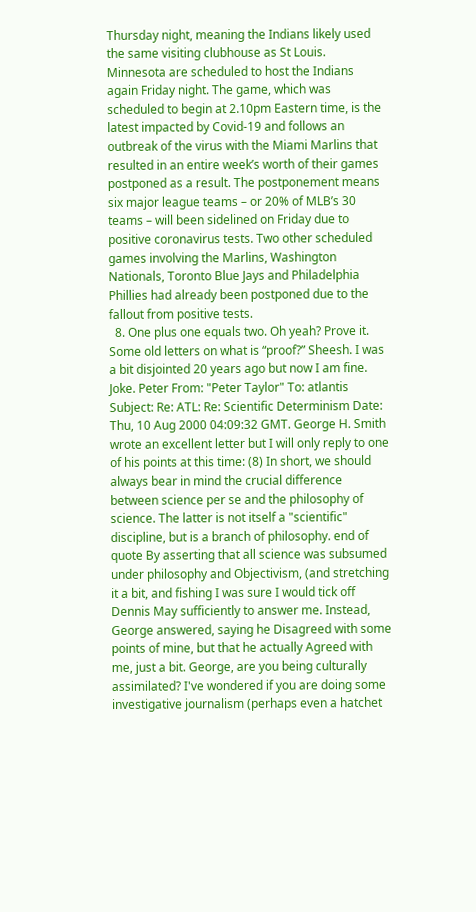Thursday night, meaning the Indians likely used the same visiting clubhouse as St Louis. Minnesota are scheduled to host the Indians again Friday night. The game, which was scheduled to begin at 2.10pm Eastern time, is the latest impacted by Covid-19 and follows an outbreak of the virus with the Miami Marlins that resulted in an entire week’s worth of their games postponed as a result. The postponement means six major league teams – or 20% of MLB’s 30 teams – will been sidelined on Friday due to positive coronavirus tests. Two other scheduled games involving the Marlins, Washington Nationals, Toronto Blue Jays and Philadelphia Phillies had already been postponed due to the fallout from positive tests.
  8. One plus one equals two. Oh yeah? Prove it. Some old letters on what is “proof?” Sheesh. I was a bit disjointed 20 years ago but now I am fine. Joke. Peter From: "Peter Taylor" To: atlantis Subject: Re: ATL: Re: Scientific Determinism Date: Thu, 10 Aug 2000 04:09:32 GMT. George H. Smith wrote an excellent letter but I will only reply to one of his points at this time: (8) In short, we should always bear in mind the crucial difference between science per se and the philosophy of science. The latter is not itself a "scientific" discipline, but is a branch of philosophy. end of quote By asserting that all science was subsumed under philosophy and Objectivism, (and stretching it a bit, and fishing I was sure I would tick off Dennis May sufficiently to answer me. Instead, George answered, saying he Disagreed with some points of mine, but that he actually Agreed with me, just a bit. George, are you being culturally assimilated? I've wondered if you are doing some investigative journalism (perhaps even a hatchet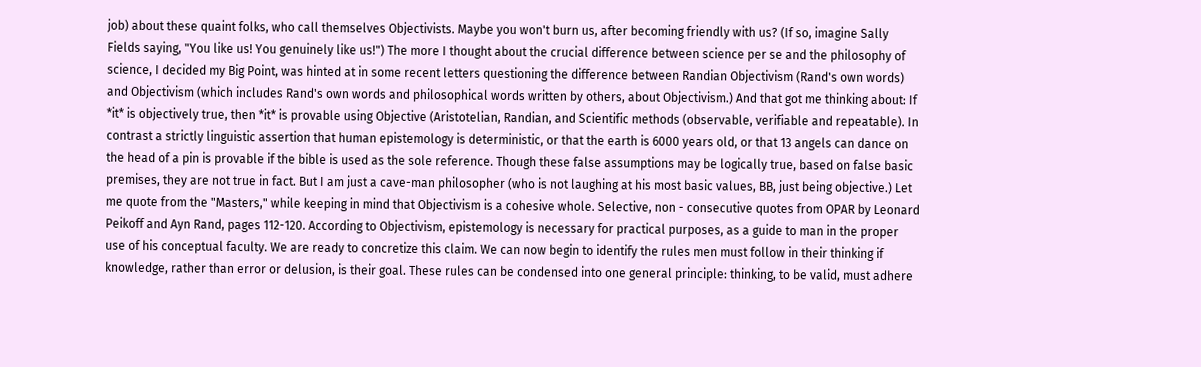job) about these quaint folks, who call themselves Objectivists. Maybe you won't burn us, after becoming friendly with us? (If so, imagine Sally Fields saying, "You like us! You genuinely like us!") The more I thought about the crucial difference between science per se and the philosophy of science, I decided my Big Point, was hinted at in some recent letters questioning the difference between Randian Objectivism (Rand's own words) and Objectivism (which includes Rand's own words and philosophical words written by others, about Objectivism.) And that got me thinking about: If *it* is objectively true, then *it* is provable using Objective (Aristotelian, Randian, and Scientific methods (observable, verifiable and repeatable). In contrast a strictly linguistic assertion that human epistemology is deterministic, or that the earth is 6000 years old, or that 13 angels can dance on the head of a pin is provable if the bible is used as the sole reference. Though these false assumptions may be logically true, based on false basic premises, they are not true in fact. But I am just a cave-man philosopher (who is not laughing at his most basic values, BB, just being objective.) Let me quote from the "Masters," while keeping in mind that Objectivism is a cohesive whole. Selective, non - consecutive quotes from OPAR by Leonard Peikoff and Ayn Rand, pages 112-120. According to Objectivism, epistemology is necessary for practical purposes, as a guide to man in the proper use of his conceptual faculty. We are ready to concretize this claim. We can now begin to identify the rules men must follow in their thinking if knowledge, rather than error or delusion, is their goal. These rules can be condensed into one general principle: thinking, to be valid, must adhere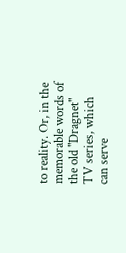to reality. Or, in the memorable words of the old "Dragnet" TV series, which can serve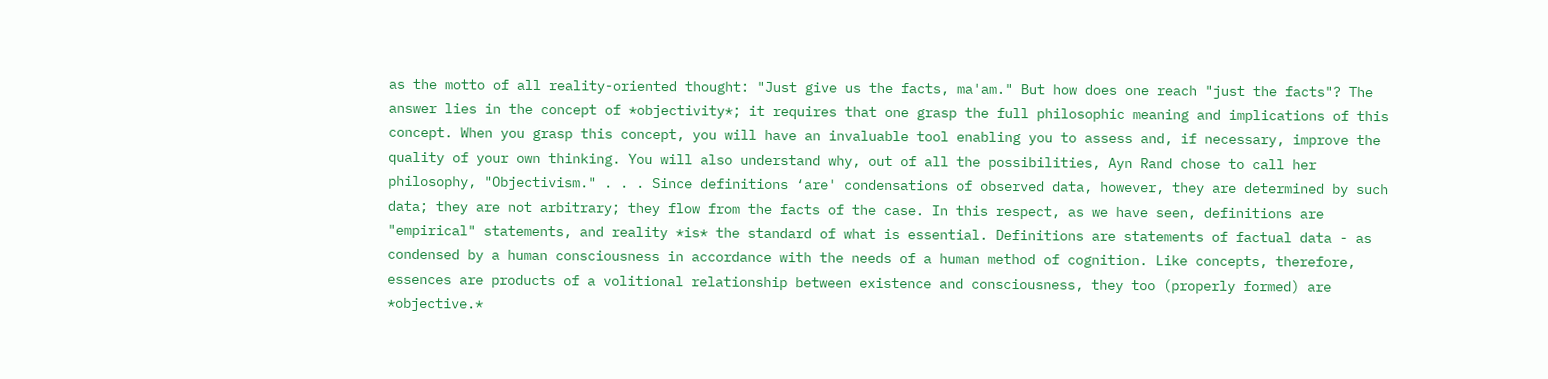as the motto of all reality-oriented thought: "Just give us the facts, ma'am." But how does one reach "just the facts"? The answer lies in the concept of *objectivity*; it requires that one grasp the full philosophic meaning and implications of this concept. When you grasp this concept, you will have an invaluable tool enabling you to assess and, if necessary, improve the quality of your own thinking. You will also understand why, out of all the possibilities, Ayn Rand chose to call her philosophy, "Objectivism." . . . Since definitions ‘are' condensations of observed data, however, they are determined by such data; they are not arbitrary; they flow from the facts of the case. In this respect, as we have seen, definitions are "empirical" statements, and reality *is* the standard of what is essential. Definitions are statements of factual data - as condensed by a human consciousness in accordance with the needs of a human method of cognition. Like concepts, therefore, essences are products of a volitional relationship between existence and consciousness, they too (properly formed) are *objective.*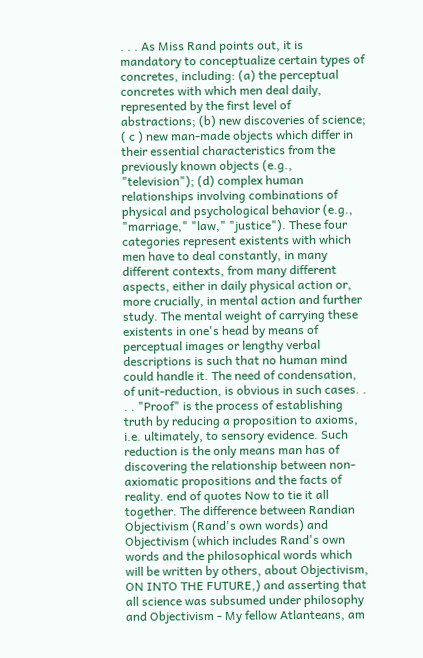. . . As Miss Rand points out, it is mandatory to conceptualize certain types of concretes, including: (a) the perceptual concretes with which men deal daily, represented by the first level of abstractions; (b) new discoveries of science; ( c ) new man-made objects which differ in their essential characteristics from the previously known objects (e.g., "television"); (d) complex human relationships involving combinations of physical and psychological behavior (e.g., "marriage," "law," "justice"). These four categories represent existents with which men have to deal constantly, in many different contexts, from many different aspects, either in daily physical action or, more crucially, in mental action and further study. The mental weight of carrying these existents in one's head by means of perceptual images or lengthy verbal descriptions is such that no human mind could handle it. The need of condensation, of unit-reduction, is obvious in such cases. . . . "Proof" is the process of establishing truth by reducing a proposition to axioms, i.e. ultimately, to sensory evidence. Such reduction is the only means man has of discovering the relationship between non-axiomatic propositions and the facts of reality. end of quotes Now to tie it all together. The difference between Randian Objectivism (Rand's own words) and Objectivism (which includes Rand's own words and the philosophical words which will be written by others, about Objectivism, ON INTO THE FUTURE,) and asserting that all science was subsumed under philosophy and Objectivism - My fellow Atlanteans, am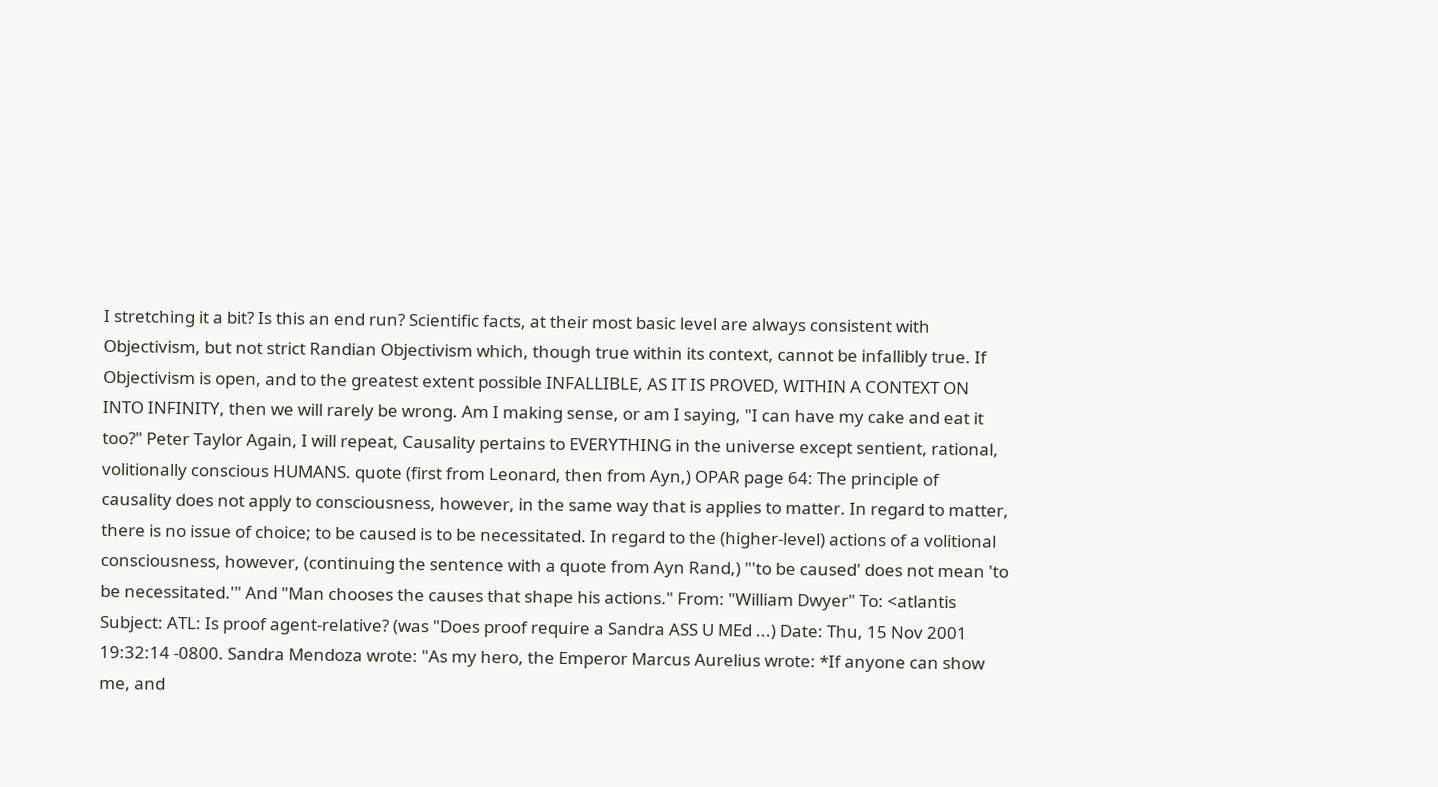I stretching it a bit? Is this an end run? Scientific facts, at their most basic level are always consistent with Objectivism, but not strict Randian Objectivism which, though true within its context, cannot be infallibly true. If Objectivism is open, and to the greatest extent possible INFALLIBLE, AS IT IS PROVED, WITHIN A CONTEXT ON INTO INFINITY, then we will rarely be wrong. Am I making sense, or am I saying, "I can have my cake and eat it too?" Peter Taylor Again, I will repeat, Causality pertains to EVERYTHING in the universe except sentient, rational, volitionally conscious HUMANS. quote (first from Leonard, then from Ayn,) OPAR page 64: The principle of causality does not apply to consciousness, however, in the same way that is applies to matter. In regard to matter, there is no issue of choice; to be caused is to be necessitated. In regard to the (higher-level) actions of a volitional consciousness, however, (continuing the sentence with a quote from Ayn Rand,) "'to be caused' does not mean 'to be necessitated.'" And "Man chooses the causes that shape his actions." From: "William Dwyer" To: <atlantis Subject: ATL: Is proof agent-relative? (was "Does proof require a Sandra ASS U MEd ...) Date: Thu, 15 Nov 2001 19:32:14 -0800. Sandra Mendoza wrote: "As my hero, the Emperor Marcus Aurelius wrote: *If anyone can show me, and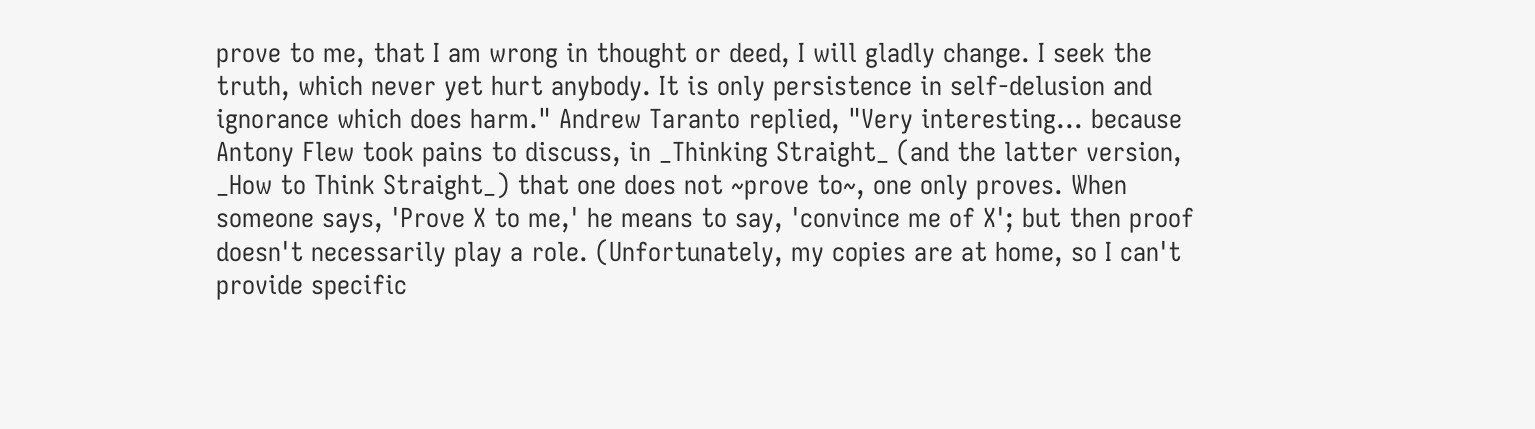prove to me, that I am wrong in thought or deed, I will gladly change. I seek the truth, which never yet hurt anybody. It is only persistence in self-delusion and ignorance which does harm." Andrew Taranto replied, "Very interesting... because Antony Flew took pains to discuss, in _Thinking Straight_ (and the latter version, _How to Think Straight_) that one does not ~prove to~, one only proves. When someone says, 'Prove X to me,' he means to say, 'convince me of X'; but then proof doesn't necessarily play a role. (Unfortunately, my copies are at home, so I can't provide specific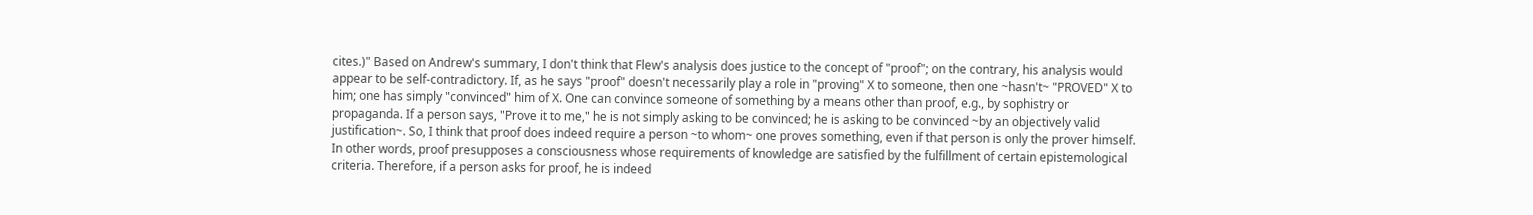cites.)" Based on Andrew's summary, I don't think that Flew's analysis does justice to the concept of "proof"; on the contrary, his analysis would appear to be self-contradictory. If, as he says "proof" doesn't necessarily play a role in "proving" X to someone, then one ~hasn't~ "PROVED" X to him; one has simply "convinced" him of X. One can convince someone of something by a means other than proof, e.g., by sophistry or propaganda. If a person says, "Prove it to me," he is not simply asking to be convinced; he is asking to be convinced ~by an objectively valid justification~. So, I think that proof does indeed require a person ~to whom~ one proves something, even if that person is only the prover himself. In other words, proof presupposes a consciousness whose requirements of knowledge are satisfied by the fulfillment of certain epistemological criteria. Therefore, if a person asks for proof, he is indeed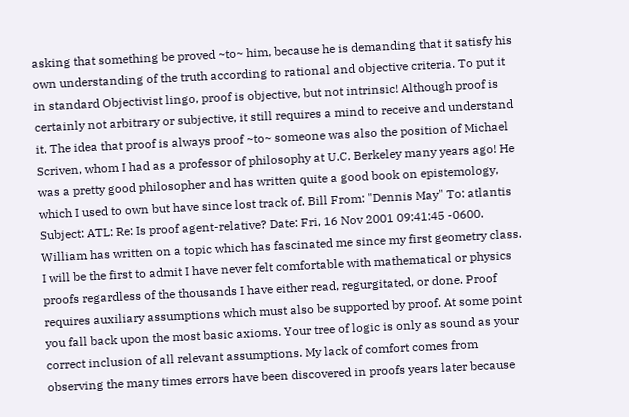asking that something be proved ~to~ him, because he is demanding that it satisfy his own understanding of the truth according to rational and objective criteria. To put it in standard Objectivist lingo, proof is objective, but not intrinsic! Although proof is certainly not arbitrary or subjective, it still requires a mind to receive and understand it. The idea that proof is always proof ~to~ someone was also the position of Michael Scriven, whom I had as a professor of philosophy at U.C. Berkeley many years ago! He was a pretty good philosopher and has written quite a good book on epistemology, which I used to own but have since lost track of. Bill From: "Dennis May" To: atlantis Subject: ATL: Re: Is proof agent-relative? Date: Fri, 16 Nov 2001 09:41:45 -0600. William has written on a topic which has fascinated me since my first geometry class. I will be the first to admit I have never felt comfortable with mathematical or physics proofs regardless of the thousands I have either read, regurgitated, or done. Proof requires auxiliary assumptions which must also be supported by proof. At some point you fall back upon the most basic axioms. Your tree of logic is only as sound as your correct inclusion of all relevant assumptions. My lack of comfort comes from observing the many times errors have been discovered in proofs years later because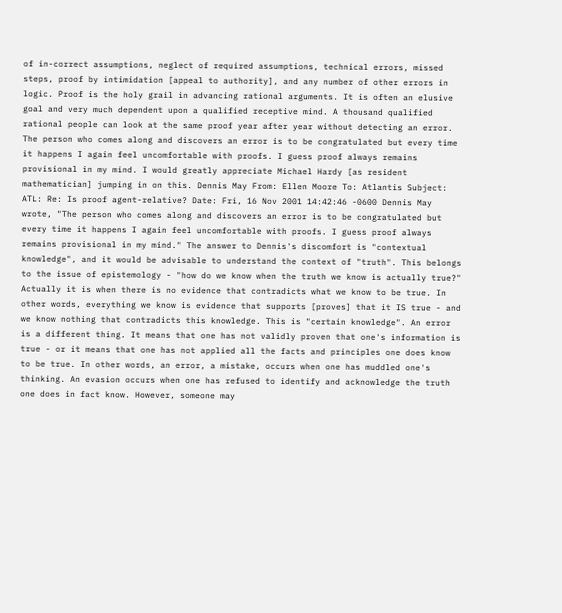of in-correct assumptions, neglect of required assumptions, technical errors, missed steps, proof by intimidation [appeal to authority], and any number of other errors in logic. Proof is the holy grail in advancing rational arguments. It is often an elusive goal and very much dependent upon a qualified receptive mind. A thousand qualified rational people can look at the same proof year after year without detecting an error. The person who comes along and discovers an error is to be congratulated but every time it happens I again feel uncomfortable with proofs. I guess proof always remains provisional in my mind. I would greatly appreciate Michael Hardy [as resident mathematician] jumping in on this. Dennis May From: Ellen Moore To: Atlantis Subject: ATL: Re: Is proof agent-relative? Date: Fri, 16 Nov 2001 14:42:46 -0600 Dennis May wrote, "The person who comes along and discovers an error is to be congratulated but every time it happens I again feel uncomfortable with proofs. I guess proof always remains provisional in my mind." The answer to Dennis's discomfort is "contextual knowledge", and it would be advisable to understand the context of "truth". This belongs to the issue of epistemology - "how do we know when the truth we know is actually true?" Actually it is when there is no evidence that contradicts what we know to be true. In other words, everything we know is evidence that supports [proves] that it IS true - and we know nothing that contradicts this knowledge. This is "certain knowledge". An error is a different thing. It means that one has not validly proven that one's information is true - or it means that one has not applied all the facts and principles one does know to be true. In other words, an error, a mistake, occurs when one has muddled one's thinking. An evasion occurs when one has refused to identify and acknowledge the truth one does in fact know. However, someone may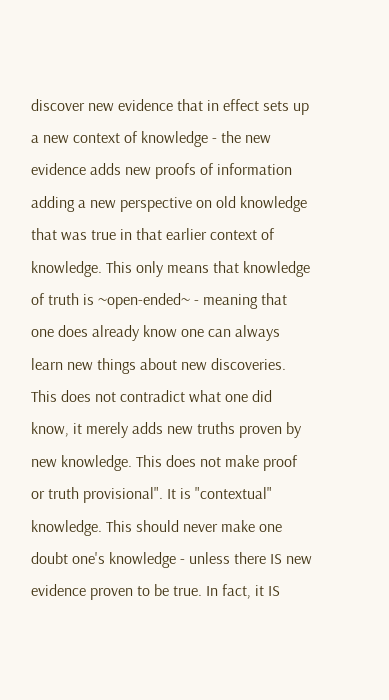discover new evidence that in effect sets up a new context of knowledge - the new evidence adds new proofs of information adding a new perspective on old knowledge that was true in that earlier context of knowledge. This only means that knowledge of truth is ~open-ended~ - meaning that one does already know one can always learn new things about new discoveries. This does not contradict what one did know, it merely adds new truths proven by new knowledge. This does not make proof or truth provisional". It is "contextual" knowledge. This should never make one doubt one's knowledge - unless there IS new evidence proven to be true. In fact, it IS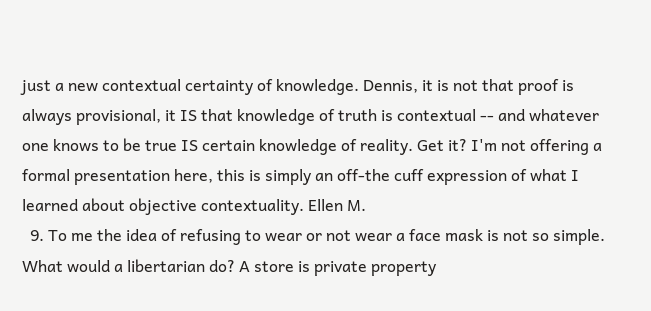just a new contextual certainty of knowledge. Dennis, it is not that proof is always provisional, it IS that knowledge of truth is contextual -- and whatever one knows to be true IS certain knowledge of reality. Get it? I'm not offering a formal presentation here, this is simply an off-the cuff expression of what I learned about objective contextuality. Ellen M.
  9. To me the idea of refusing to wear or not wear a face mask is not so simple. What would a libertarian do? A store is private property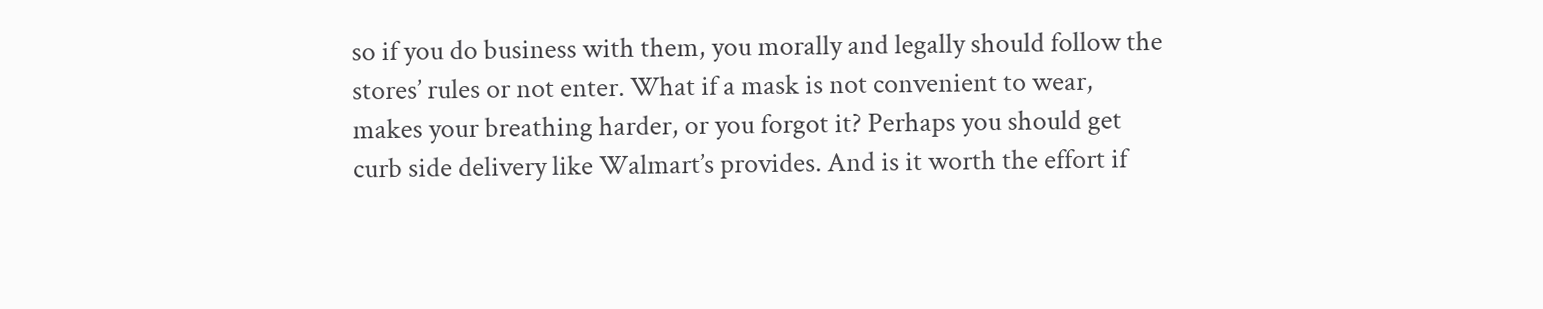so if you do business with them, you morally and legally should follow the stores’ rules or not enter. What if a mask is not convenient to wear, makes your breathing harder, or you forgot it? Perhaps you should get curb side delivery like Walmart’s provides. And is it worth the effort if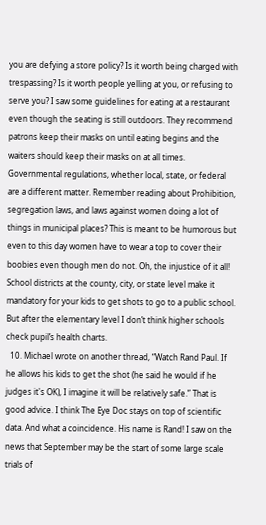you are defying a store policy? Is it worth being charged with trespassing? Is it worth people yelling at you, or refusing to serve you? I saw some guidelines for eating at a restaurant even though the seating is still outdoors. They recommend patrons keep their masks on until eating begins and the waiters should keep their masks on at all times. Governmental regulations, whether local, state, or federal are a different matter. Remember reading about Prohibition, segregation laws, and laws against women doing a lot of things in municipal places? This is meant to be humorous but even to this day women have to wear a top to cover their boobies even though men do not. Oh, the injustice of it all! School districts at the county, city, or state level make it mandatory for your kids to get shots to go to a public school. But after the elementary level I don’t think higher schools check pupil’s health charts.
  10. Michael wrote on another thread, “Watch Rand Paul. If he allows his kids to get the shot (he said he would if he judges it's OK), I imagine it will be relatively safe.” That is good advice. I think The Eye Doc stays on top of scientific data. And what a coincidence. His name is Rand! I saw on the news that September may be the start of some large scale trials of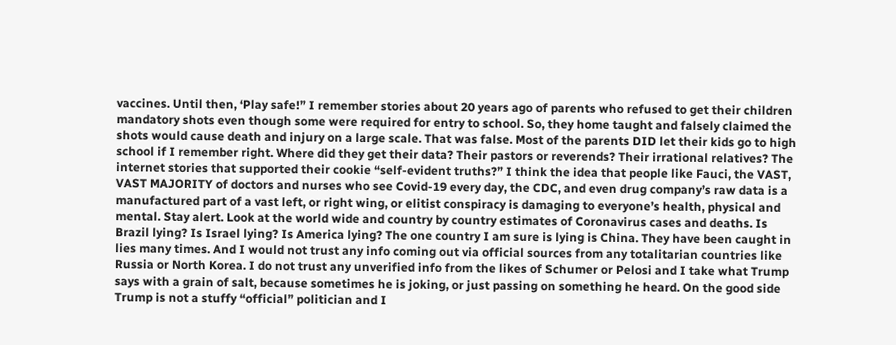vaccines. Until then, ‘Play safe!” I remember stories about 20 years ago of parents who refused to get their children mandatory shots even though some were required for entry to school. So, they home taught and falsely claimed the shots would cause death and injury on a large scale. That was false. Most of the parents DID let their kids go to high school if I remember right. Where did they get their data? Their pastors or reverends? Their irrational relatives? The internet stories that supported their cookie “self-evident truths?” I think the idea that people like Fauci, the VAST, VAST MAJORITY of doctors and nurses who see Covid-19 every day, the CDC, and even drug company’s raw data is a manufactured part of a vast left, or right wing, or elitist conspiracy is damaging to everyone’s health, physical and mental. Stay alert. Look at the world wide and country by country estimates of Coronavirus cases and deaths. Is Brazil lying? Is Israel lying? Is America lying? The one country I am sure is lying is China. They have been caught in lies many times. And I would not trust any info coming out via official sources from any totalitarian countries like Russia or North Korea. I do not trust any unverified info from the likes of Schumer or Pelosi and I take what Trump says with a grain of salt, because sometimes he is joking, or just passing on something he heard. On the good side Trump is not a stuffy “official” politician and I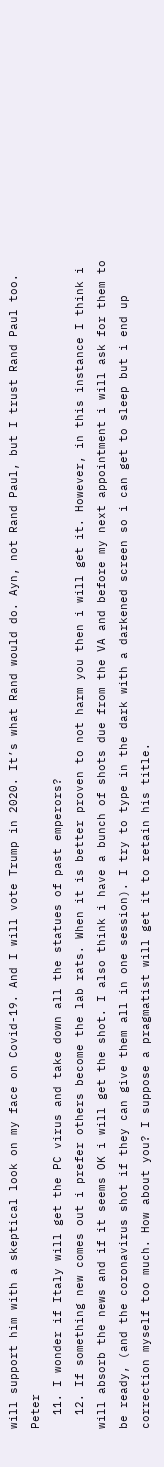will support him with a skeptical look on my face on Covid-19. And I will vote Trump in 2020. It’s what Rand would do. Ayn, not Rand Paul, but I trust Rand Paul too. Peter
  11. I wonder if Italy will get the PC virus and take down all the statues of past emperors?
  12. If something new comes out i prefer others become the lab rats. When it is better proven to not harm you then i will get it. However, in this instance I think i will absorb the news and if it seems OK i will get the shot. I also think i have a bunch of shots due from the VA and before my next appointment i will ask for them to be ready, (and the coronavirus shot if they can give them all in one session). I try to type in the dark with a darkened screen so i can get to sleep but i end up correction myself too much. How about you? I suppose a pragmatist will get it to retain his title.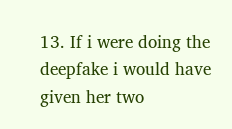13. If i were doing the deepfake i would have given her two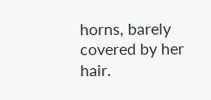horns, barely covered by her hair.